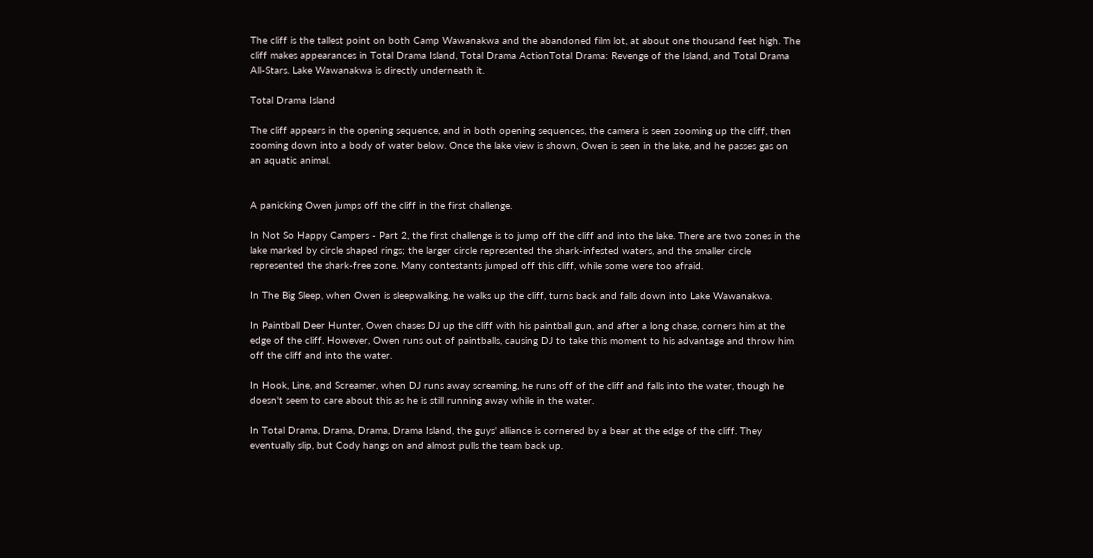The cliff is the tallest point on both Camp Wawanakwa and the abandoned film lot, at about one thousand feet high. The cliff makes appearances in Total Drama Island, Total Drama ActionTotal Drama: Revenge of the Island, and Total Drama All-Stars. Lake Wawanakwa is directly underneath it.

Total Drama Island

The cliff appears in the opening sequence, and in both opening sequences, the camera is seen zooming up the cliff, then zooming down into a body of water below. Once the lake view is shown, Owen is seen in the lake, and he passes gas on an aquatic animal.


A panicking Owen jumps off the cliff in the first challenge.

In Not So Happy Campers - Part 2, the first challenge is to jump off the cliff and into the lake. There are two zones in the lake marked by circle shaped rings; the larger circle represented the shark-infested waters, and the smaller circle represented the shark-free zone. Many contestants jumped off this cliff, while some were too afraid.

In The Big Sleep, when Owen is sleepwalking, he walks up the cliff, turns back and falls down into Lake Wawanakwa.

In Paintball Deer Hunter, Owen chases DJ up the cliff with his paintball gun, and after a long chase, corners him at the edge of the cliff. However, Owen runs out of paintballs, causing DJ to take this moment to his advantage and throw him off the cliff and into the water.

In Hook, Line, and Screamer, when DJ runs away screaming, he runs off of the cliff and falls into the water, though he doesn't seem to care about this as he is still running away while in the water.

In Total Drama, Drama, Drama, Drama Island, the guys' alliance is cornered by a bear at the edge of the cliff. They eventually slip, but Cody hangs on and almost pulls the team back up.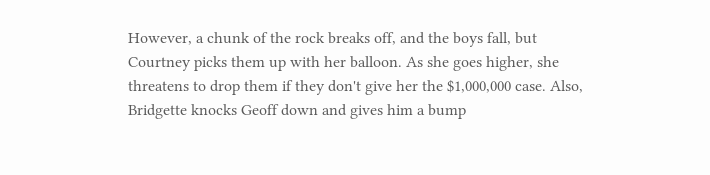However, a chunk of the rock breaks off, and the boys fall, but Courtney picks them up with her balloon. As she goes higher, she threatens to drop them if they don't give her the $1,000,000 case. Also, Bridgette knocks Geoff down and gives him a bump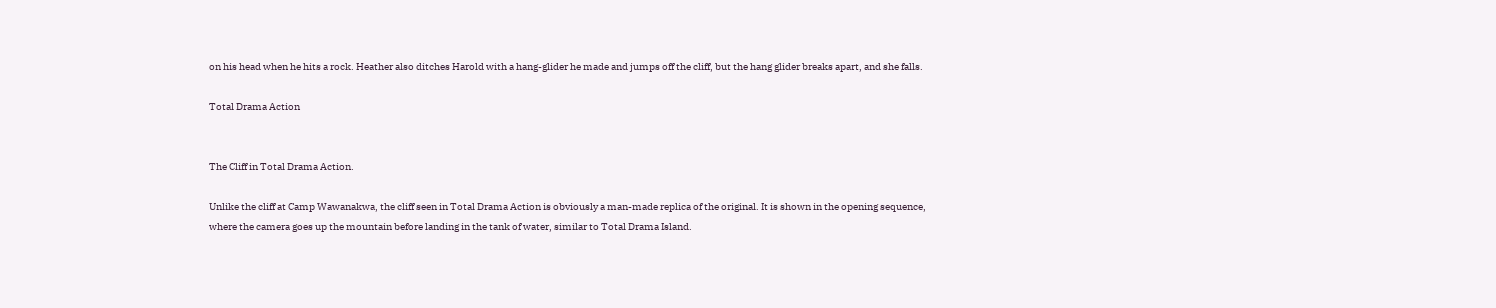on his head when he hits a rock. Heather also ditches Harold with a hang-glider he made and jumps off the cliff, but the hang glider breaks apart, and she falls.

Total Drama Action


The Cliff in Total Drama Action.

Unlike the cliff at Camp Wawanakwa, the cliff seen in Total Drama Action is obviously a man-made replica of the original. It is shown in the opening sequence, where the camera goes up the mountain before landing in the tank of water, similar to Total Drama Island.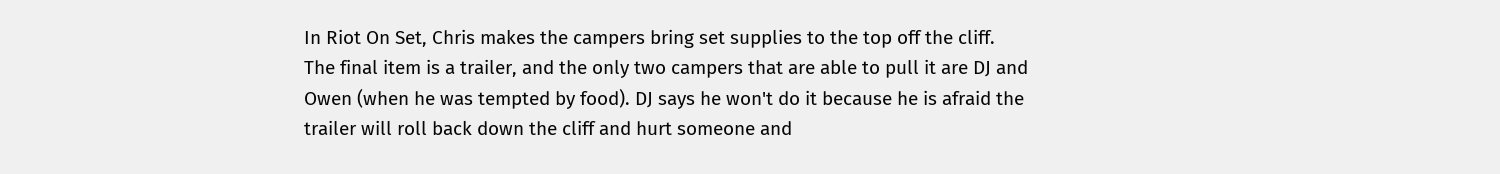In Riot On Set, Chris makes the campers bring set supplies to the top off the cliff. The final item is a trailer, and the only two campers that are able to pull it are DJ and Owen (when he was tempted by food). DJ says he won't do it because he is afraid the trailer will roll back down the cliff and hurt someone and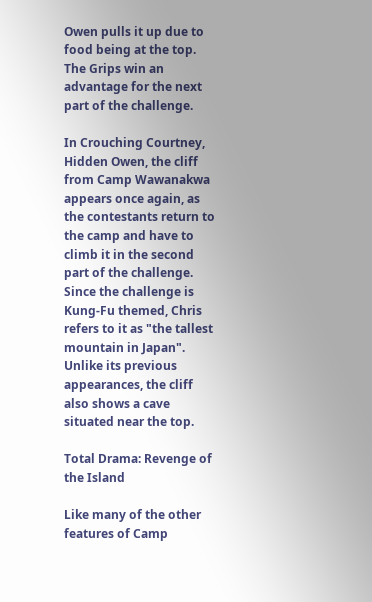Owen pulls it up due to food being at the top. The Grips win an advantage for the next part of the challenge.

In Crouching Courtney, Hidden Owen, the cliff from Camp Wawanakwa appears once again, as the contestants return to the camp and have to climb it in the second part of the challenge. Since the challenge is Kung-Fu themed, Chris refers to it as "the tallest mountain in Japan". Unlike its previous appearances, the cliff also shows a cave situated near the top.

Total Drama: Revenge of the Island

Like many of the other features of Camp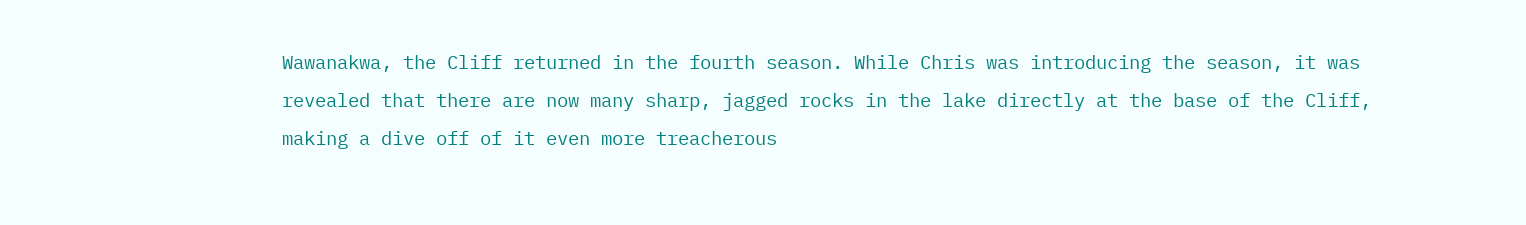Wawanakwa, the Cliff returned in the fourth season. While Chris was introducing the season, it was revealed that there are now many sharp, jagged rocks in the lake directly at the base of the Cliff, making a dive off of it even more treacherous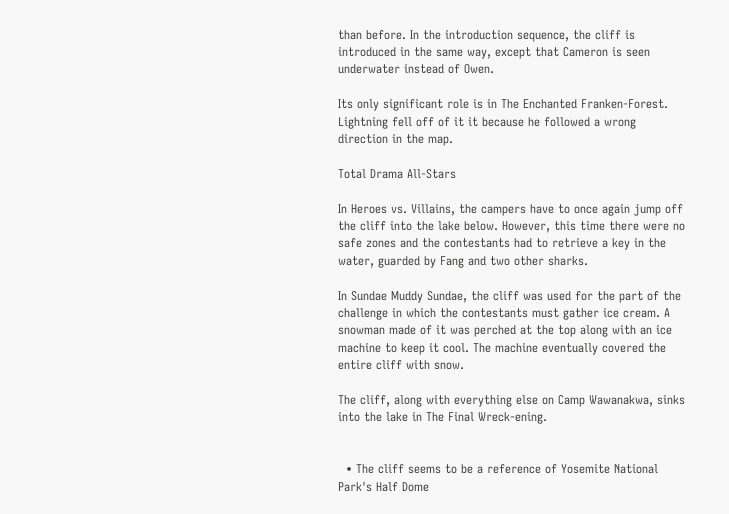than before. In the introduction sequence, the cliff is introduced in the same way, except that Cameron is seen underwater instead of Owen.

Its only significant role is in The Enchanted Franken-Forest. Lightning fell off of it it because he followed a wrong direction in the map.

Total Drama All-Stars

In Heroes vs. Villains, the campers have to once again jump off the cliff into the lake below. However, this time there were no safe zones and the contestants had to retrieve a key in the water, guarded by Fang and two other sharks.

In Sundae Muddy Sundae, the cliff was used for the part of the challenge in which the contestants must gather ice cream. A snowman made of it was perched at the top along with an ice machine to keep it cool. The machine eventually covered the entire cliff with snow.

The cliff, along with everything else on Camp Wawanakwa, sinks into the lake in The Final Wreck-ening.


  • The cliff seems to be a reference of Yosemite National Park's Half Dome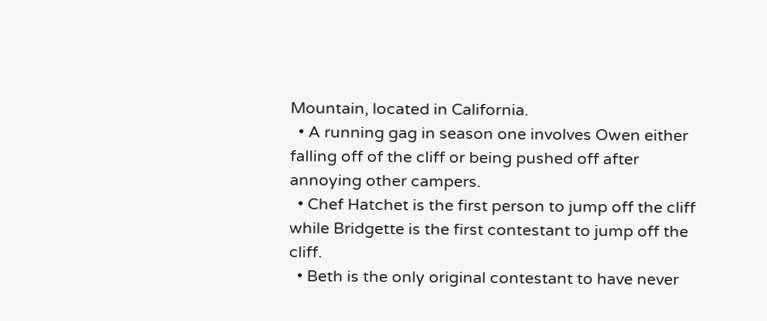Mountain, located in California.
  • A running gag in season one involves Owen either falling off of the cliff or being pushed off after annoying other campers.
  • Chef Hatchet is the first person to jump off the cliff while Bridgette is the first contestant to jump off the cliff.
  • Beth is the only original contestant to have never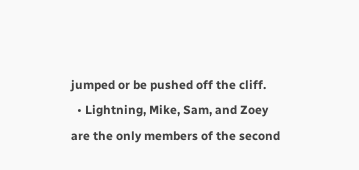jumped or be pushed off the cliff.
  • Lightning, Mike, Sam, and Zoey are the only members of the second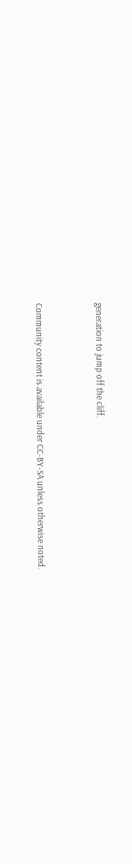generation to jump off the cliff.


Community content is available under CC-BY-SA unless otherwise noted.